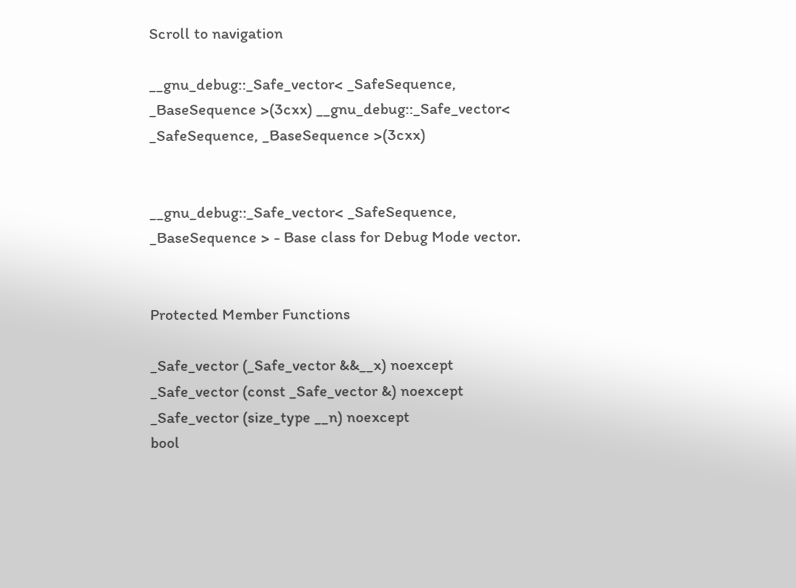Scroll to navigation

__gnu_debug::_Safe_vector< _SafeSequence, _BaseSequence >(3cxx) __gnu_debug::_Safe_vector< _SafeSequence, _BaseSequence >(3cxx)


__gnu_debug::_Safe_vector< _SafeSequence, _BaseSequence > - Base class for Debug Mode vector.


Protected Member Functions

_Safe_vector (_Safe_vector &&__x) noexcept
_Safe_vector (const _Safe_vector &) noexcept
_Safe_vector (size_type __n) noexcept
bool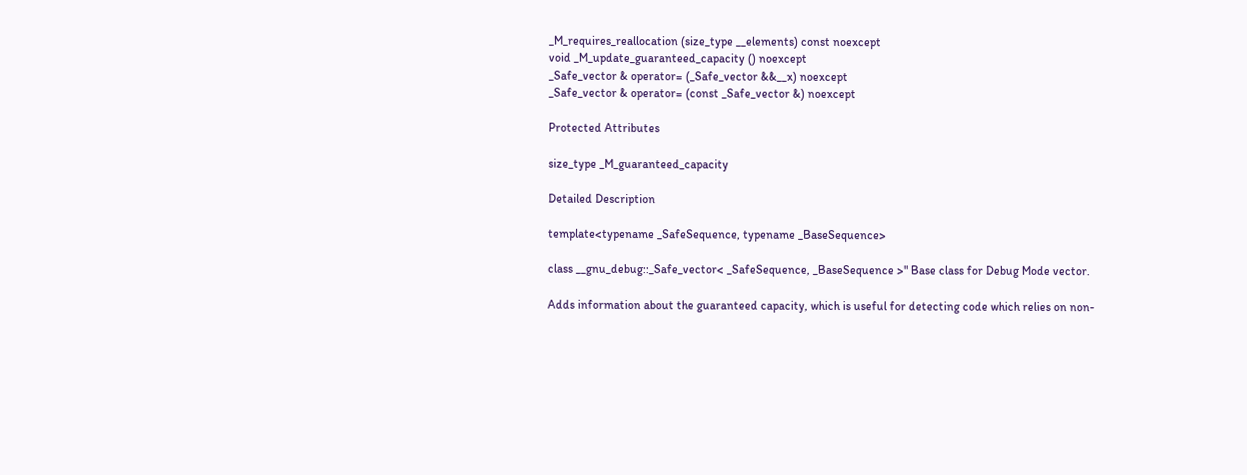_M_requires_reallocation (size_type __elements) const noexcept
void _M_update_guaranteed_capacity () noexcept
_Safe_vector & operator= (_Safe_vector &&__x) noexcept
_Safe_vector & operator= (const _Safe_vector &) noexcept

Protected Attributes

size_type _M_guaranteed_capacity

Detailed Description

template<typename _SafeSequence, typename _BaseSequence>

class __gnu_debug::_Safe_vector< _SafeSequence, _BaseSequence >" Base class for Debug Mode vector.

Adds information about the guaranteed capacity, which is useful for detecting code which relies on non-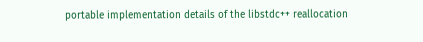portable implementation details of the libstdc++ reallocation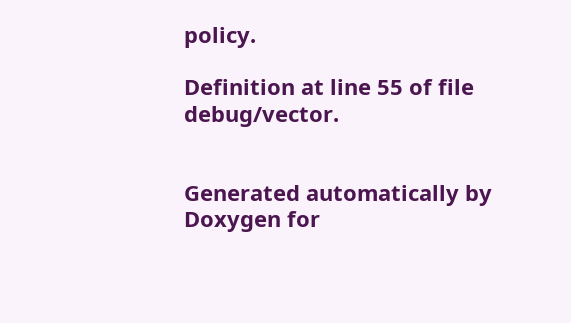policy.

Definition at line 55 of file debug/vector.


Generated automatically by Doxygen for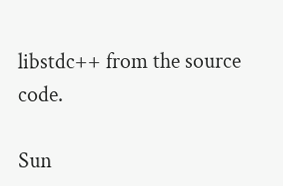libstdc++ from the source code.

Sun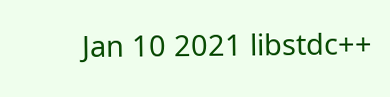Jan 10 2021 libstdc++